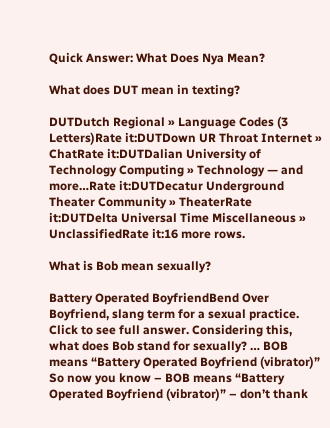Quick Answer: What Does Nya Mean?

What does DUT mean in texting?

DUTDutch Regional » Language Codes (3 Letters)Rate it:DUTDown UR Throat Internet » ChatRate it:DUTDalian University of Technology Computing » Technology — and more…Rate it:DUTDecatur Underground Theater Community » TheaterRate it:DUTDelta Universal Time Miscellaneous » UnclassifiedRate it:16 more rows.

What is Bob mean sexually?

Battery Operated BoyfriendBend Over Boyfriend, slang term for a sexual practice. Click to see full answer. Considering this, what does Bob stand for sexually? … BOB means “Battery Operated Boyfriend (vibrator)” So now you know – BOB means “Battery Operated Boyfriend (vibrator)” – don’t thank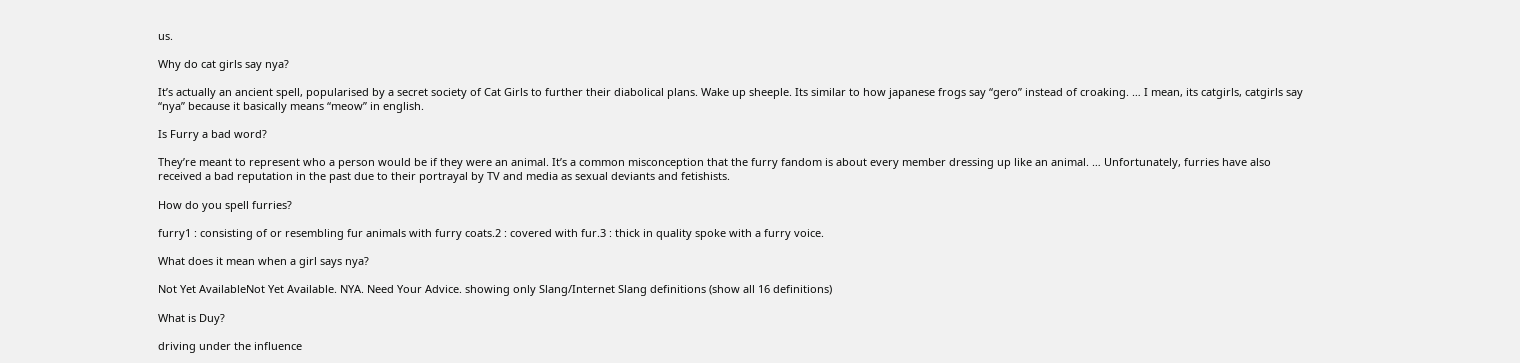us.

Why do cat girls say nya?

It’s actually an ancient spell, popularised by a secret society of Cat Girls to further their diabolical plans. Wake up sheeple. Its similar to how japanese frogs say “gero” instead of croaking. … I mean, its catgirls, catgirls say “nya” because it basically means “meow” in english.

Is Furry a bad word?

They’re meant to represent who a person would be if they were an animal. It’s a common misconception that the furry fandom is about every member dressing up like an animal. … Unfortunately, furries have also received a bad reputation in the past due to their portrayal by TV and media as sexual deviants and fetishists.

How do you spell furries?

furry1 : consisting of or resembling fur animals with furry coats.2 : covered with fur.3 : thick in quality spoke with a furry voice.

What does it mean when a girl says nya?

Not Yet AvailableNot Yet Available. NYA. Need Your Advice. showing only Slang/Internet Slang definitions (show all 16 definitions)

What is Duy?

driving under the influence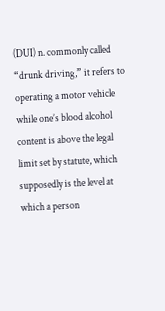(DUI) n. commonly called “drunk driving,” it refers to operating a motor vehicle while one’s blood alcohol content is above the legal limit set by statute, which supposedly is the level at which a person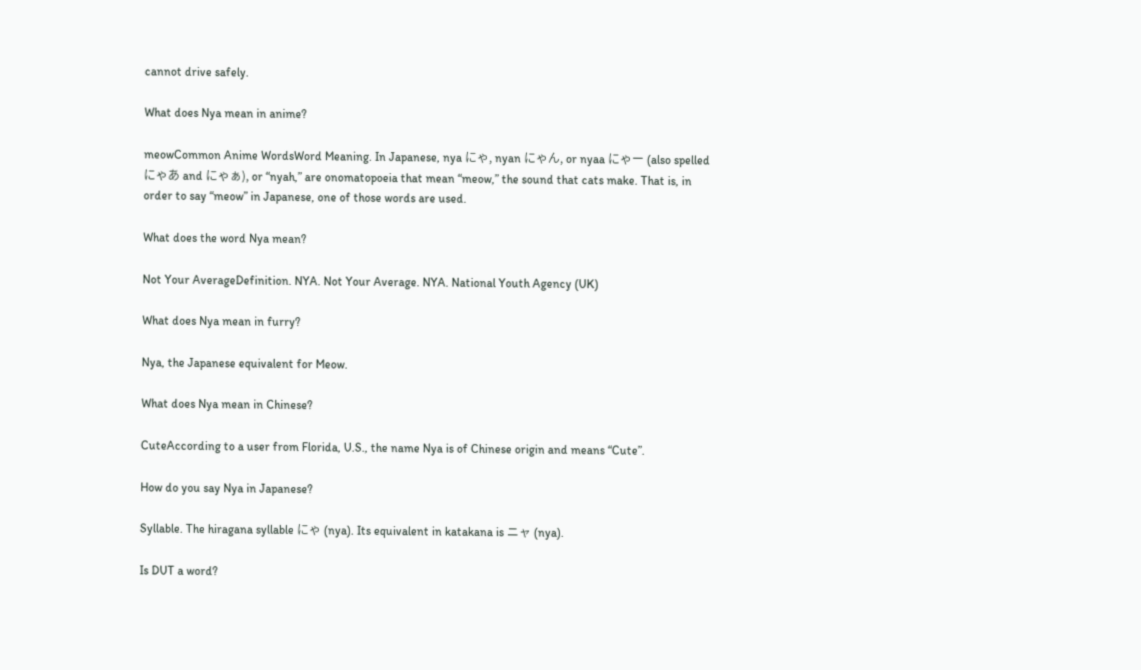cannot drive safely.

What does Nya mean in anime?

meowCommon Anime WordsWord Meaning. In Japanese, nya にゃ, nyan にゃん, or nyaa にゃー (also spelled にゃあ and にゃぁ), or “nyah,” are onomatopoeia that mean “meow,” the sound that cats make. That is, in order to say “meow” in Japanese, one of those words are used.

What does the word Nya mean?

Not Your AverageDefinition. NYA. Not Your Average. NYA. National Youth Agency (UK)

What does Nya mean in furry?

Nya, the Japanese equivalent for Meow.

What does Nya mean in Chinese?

CuteAccording to a user from Florida, U.S., the name Nya is of Chinese origin and means “Cute”.

How do you say Nya in Japanese?

Syllable. The hiragana syllable にゃ (nya). Its equivalent in katakana is ニャ (nya).

Is DUT a word?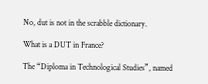No, dut is not in the scrabble dictionary.

What is a DUT in France?

The “Diploma in Technological Studies”, named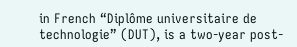in French “Diplôme universitaire de technologie” (DUT), is a two-year post-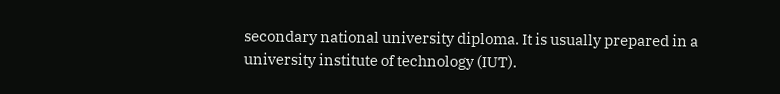secondary national university diploma. It is usually prepared in a university institute of technology (IUT).